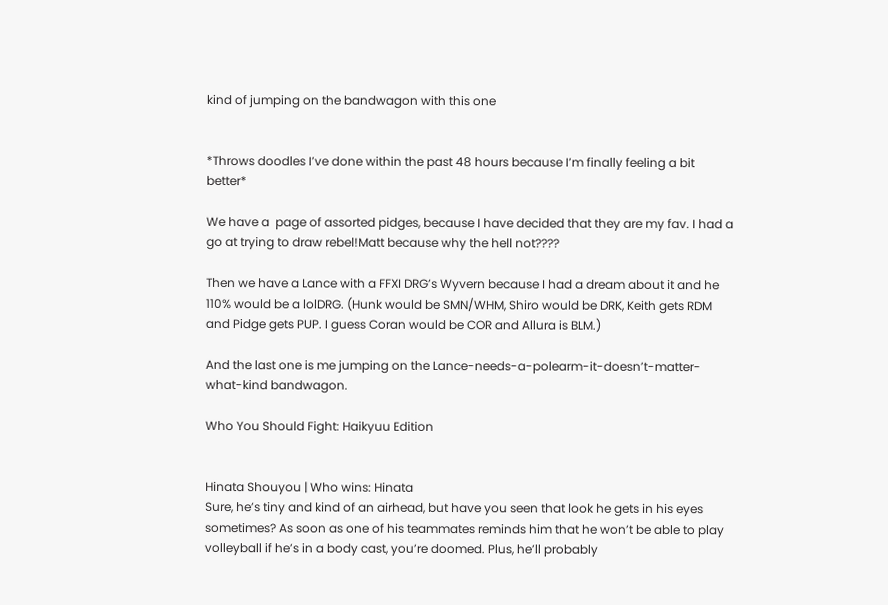kind of jumping on the bandwagon with this one


*Throws doodles I’ve done within the past 48 hours because I’m finally feeling a bit better*

We have a  page of assorted pidges, because I have decided that they are my fav. I had a go at trying to draw rebel!Matt because why the hell not????

Then we have a Lance with a FFXI DRG’s Wyvern because I had a dream about it and he 110% would be a lolDRG. (Hunk would be SMN/WHM, Shiro would be DRK, Keith gets RDM and Pidge gets PUP. I guess Coran would be COR and Allura is BLM.)

And the last one is me jumping on the Lance-needs-a-polearm-it-doesn’t-matter-what-kind bandwagon.

Who You Should Fight: Haikyuu Edition


Hinata Shouyou | Who wins: Hinata
Sure, he’s tiny and kind of an airhead, but have you seen that look he gets in his eyes sometimes? As soon as one of his teammates reminds him that he won’t be able to play volleyball if he’s in a body cast, you’re doomed. Plus, he’ll probably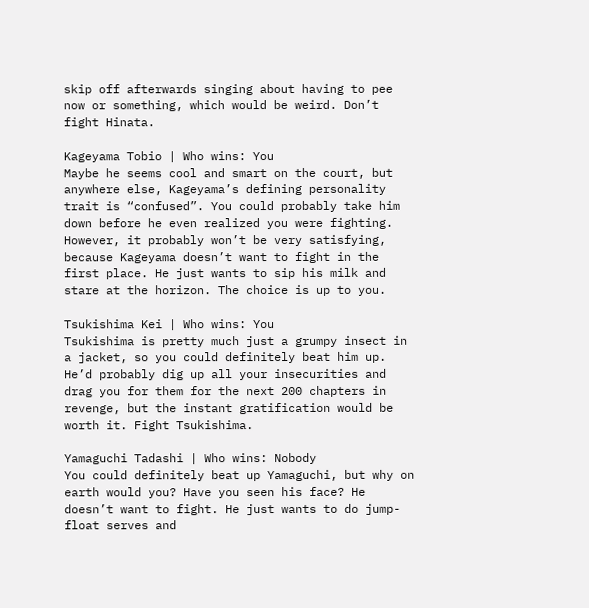skip off afterwards singing about having to pee now or something, which would be weird. Don’t fight Hinata.

Kageyama Tobio | Who wins: You
Maybe he seems cool and smart on the court, but anywhere else, Kageyama’s defining personality trait is “confused”. You could probably take him down before he even realized you were fighting. However, it probably won’t be very satisfying, because Kageyama doesn’t want to fight in the first place. He just wants to sip his milk and stare at the horizon. The choice is up to you.

Tsukishima Kei | Who wins: You
Tsukishima is pretty much just a grumpy insect in a jacket, so you could definitely beat him up. He’d probably dig up all your insecurities and drag you for them for the next 200 chapters in revenge, but the instant gratification would be worth it. Fight Tsukishima.

Yamaguchi Tadashi | Who wins: Nobody
You could definitely beat up Yamaguchi, but why on earth would you? Have you seen his face? He doesn’t want to fight. He just wants to do jump-float serves and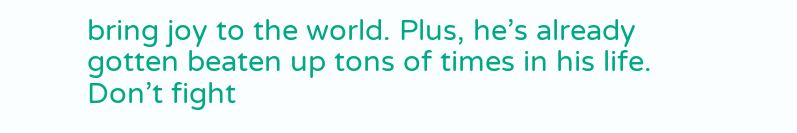bring joy to the world. Plus, he’s already gotten beaten up tons of times in his life. Don’t fight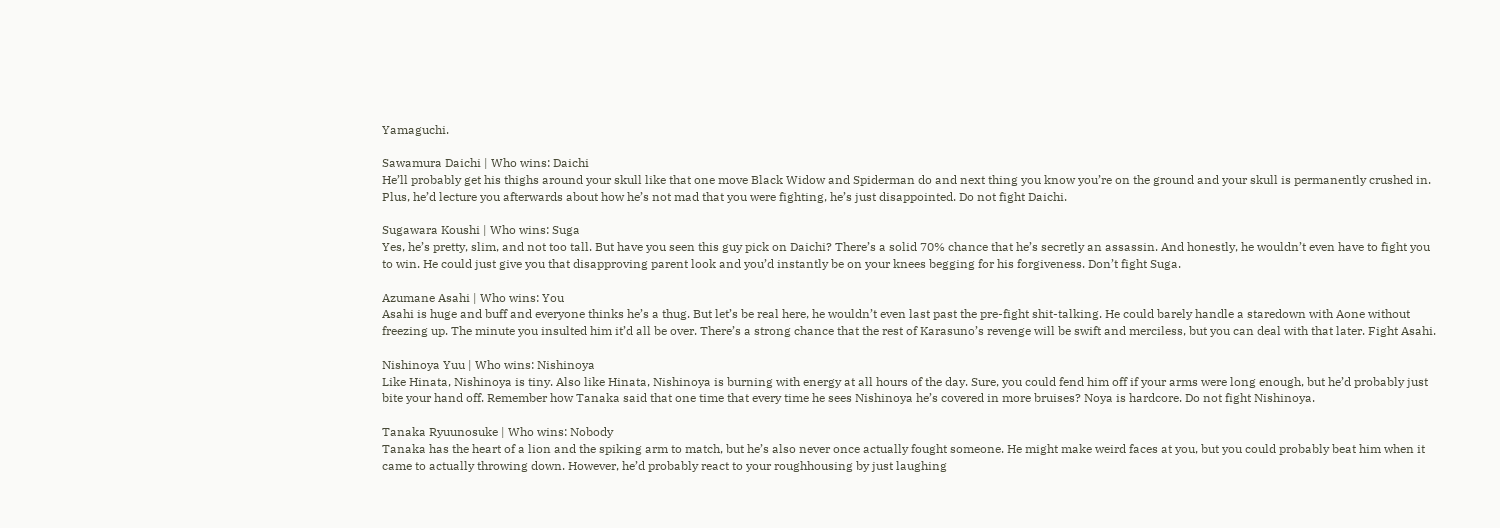Yamaguchi.

Sawamura Daichi | Who wins: Daichi
He’ll probably get his thighs around your skull like that one move Black Widow and Spiderman do and next thing you know you’re on the ground and your skull is permanently crushed in. Plus, he’d lecture you afterwards about how he’s not mad that you were fighting, he’s just disappointed. Do not fight Daichi.

Sugawara Koushi | Who wins: Suga
Yes, he’s pretty, slim, and not too tall. But have you seen this guy pick on Daichi? There’s a solid 70% chance that he’s secretly an assassin. And honestly, he wouldn’t even have to fight you to win. He could just give you that disapproving parent look and you’d instantly be on your knees begging for his forgiveness. Don’t fight Suga.

Azumane Asahi | Who wins: You
Asahi is huge and buff and everyone thinks he’s a thug. But let’s be real here, he wouldn’t even last past the pre-fight shit-talking. He could barely handle a staredown with Aone without freezing up. The minute you insulted him it’d all be over. There’s a strong chance that the rest of Karasuno’s revenge will be swift and merciless, but you can deal with that later. Fight Asahi.

Nishinoya Yuu | Who wins: Nishinoya
Like Hinata, Nishinoya is tiny. Also like Hinata, Nishinoya is burning with energy at all hours of the day. Sure, you could fend him off if your arms were long enough, but he’d probably just bite your hand off. Remember how Tanaka said that one time that every time he sees Nishinoya he’s covered in more bruises? Noya is hardcore. Do not fight Nishinoya.

Tanaka Ryuunosuke | Who wins: Nobody
Tanaka has the heart of a lion and the spiking arm to match, but he’s also never once actually fought someone. He might make weird faces at you, but you could probably beat him when it came to actually throwing down. However, he’d probably react to your roughhousing by just laughing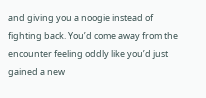and giving you a noogie instead of fighting back. You’d come away from the encounter feeling oddly like you’d just gained a new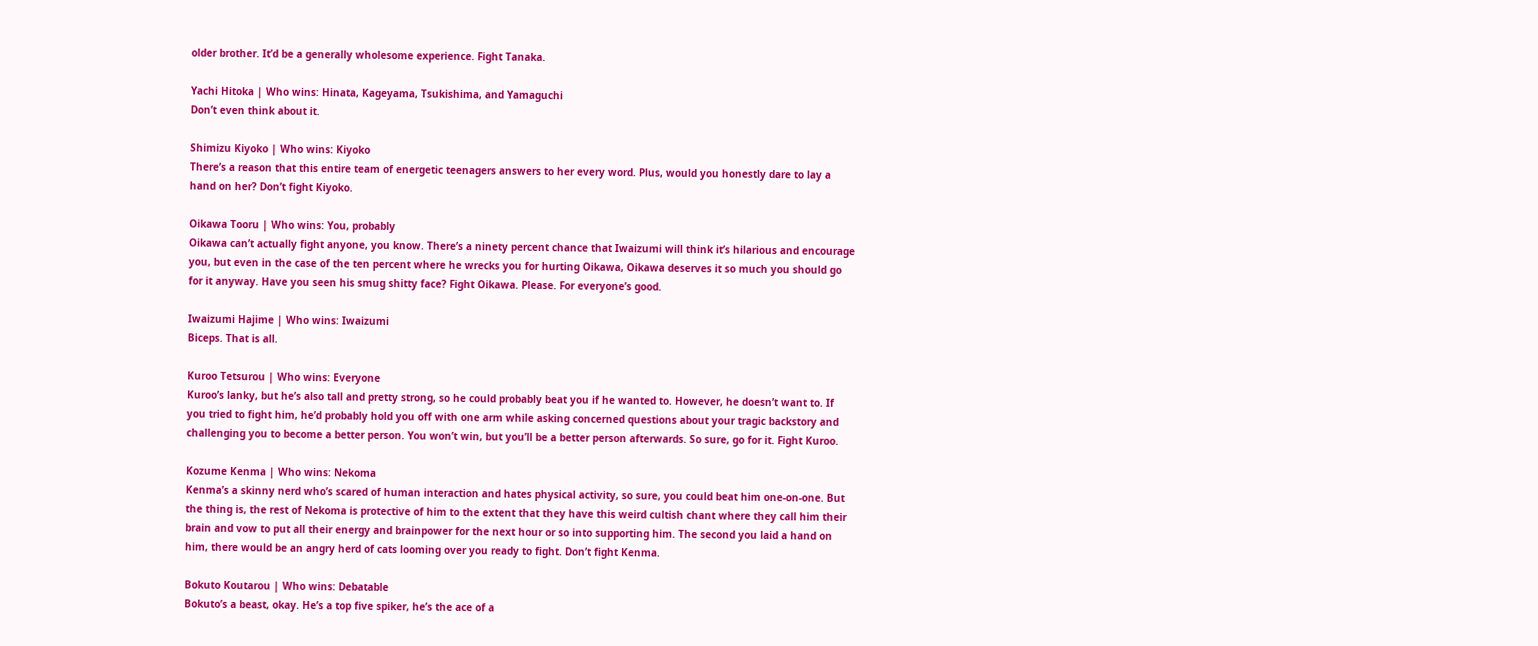older brother. It’d be a generally wholesome experience. Fight Tanaka.

Yachi Hitoka | Who wins: Hinata, Kageyama, Tsukishima, and Yamaguchi
Don’t even think about it.

Shimizu Kiyoko | Who wins: Kiyoko
There’s a reason that this entire team of energetic teenagers answers to her every word. Plus, would you honestly dare to lay a hand on her? Don’t fight Kiyoko.

Oikawa Tooru | Who wins: You, probably
Oikawa can’t actually fight anyone, you know. There’s a ninety percent chance that Iwaizumi will think it’s hilarious and encourage you, but even in the case of the ten percent where he wrecks you for hurting Oikawa, Oikawa deserves it so much you should go for it anyway. Have you seen his smug shitty face? Fight Oikawa. Please. For everyone’s good.

Iwaizumi Hajime | Who wins: Iwaizumi
Biceps. That is all.

Kuroo Tetsurou | Who wins: Everyone
Kuroo’s lanky, but he’s also tall and pretty strong, so he could probably beat you if he wanted to. However, he doesn’t want to. If you tried to fight him, he’d probably hold you off with one arm while asking concerned questions about your tragic backstory and challenging you to become a better person. You won’t win, but you’ll be a better person afterwards. So sure, go for it. Fight Kuroo.

Kozume Kenma | Who wins: Nekoma
Kenma’s a skinny nerd who’s scared of human interaction and hates physical activity, so sure, you could beat him one-on-one. But the thing is, the rest of Nekoma is protective of him to the extent that they have this weird cultish chant where they call him their brain and vow to put all their energy and brainpower for the next hour or so into supporting him. The second you laid a hand on him, there would be an angry herd of cats looming over you ready to fight. Don’t fight Kenma.

Bokuto Koutarou | Who wins: Debatable
Bokuto’s a beast, okay. He’s a top five spiker, he’s the ace of a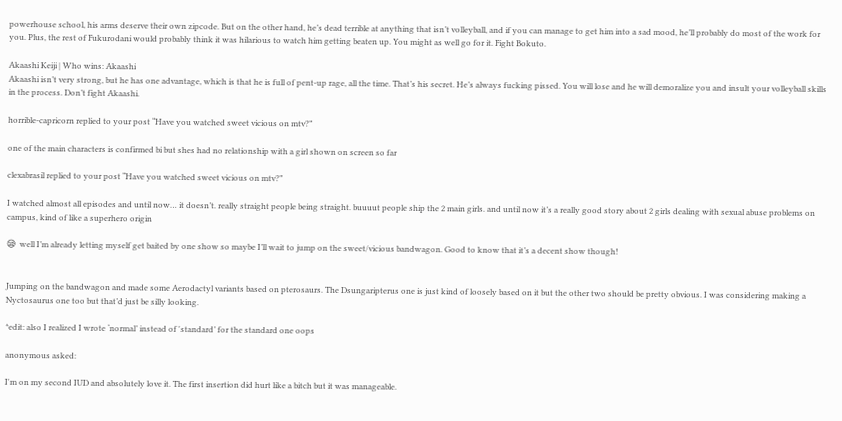powerhouse school, his arms deserve their own zipcode. But on the other hand, he’s dead terrible at anything that isn’t volleyball, and if you can manage to get him into a sad mood, he’ll probably do most of the work for you. Plus, the rest of Fukurodani would probably think it was hilarious to watch him getting beaten up. You might as well go for it. Fight Bokuto.

Akaashi Keiji | Who wins: Akaashi
Akaashi isn’t very strong, but he has one advantage, which is that he is full of pent-up rage, all the time. That’s his secret. He’s always fucking pissed. You will lose and he will demoralize you and insult your volleyball skills in the process. Don’t fight Akaashi.

horrible-capricorn replied to your post “Have you watched sweet vicious on mtv?”

one of the main characters is confirmed bi but shes had no relationship with a girl shown on screen so far

clexabrasil replied to your post “Have you watched sweet vicious on mtv?”

I watched almost all episodes and until now… it doesn’t. really straight people being straight. buuuut people ship the 2 main girls. and until now it’s a really good story about 2 girls dealing with sexual abuse problems on campus, kind of like a superhero origin

😪  well I’m already letting myself get baited by one show so maybe I’ll wait to jump on the sweet/vicious bandwagon. Good to know that it’s a decent show though!


Jumping on the bandwagon and made some Aerodactyl variants based on pterosaurs. The Dsungaripterus one is just kind of loosely based on it but the other two should be pretty obvious. I was considering making a Nyctosaurus one too but that’d just be silly looking.

*edit: also I realized I wrote ‘normal’ instead of 'standard’ for the standard one oops

anonymous asked:

I'm on my second IUD and absolutely love it. The first insertion did hurt like a bitch but it was manageable.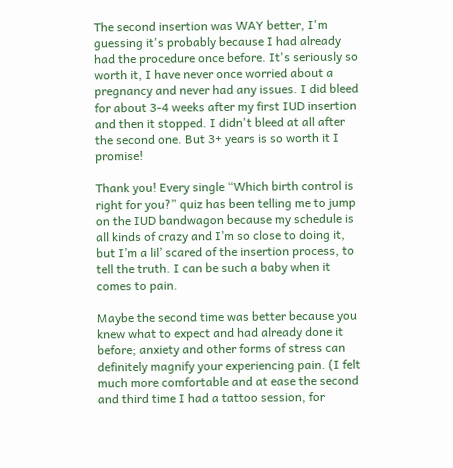The second insertion was WAY better, I'm guessing it's probably because I had already had the procedure once before. It's seriously so worth it, I have never once worried about a pregnancy and never had any issues. I did bleed for about 3-4 weeks after my first IUD insertion and then it stopped. I didn't bleed at all after the second one. But 3+ years is so worth it I promise!

Thank you! Every single “Which birth control is right for you?” quiz has been telling me to jump on the IUD bandwagon because my schedule is all kinds of crazy and I’m so close to doing it, but I’m a lil’ scared of the insertion process, to tell the truth. I can be such a baby when it comes to pain.

Maybe the second time was better because you knew what to expect and had already done it before; anxiety and other forms of stress can definitely magnify your experiencing pain. (I felt much more comfortable and at ease the second and third time I had a tattoo session, for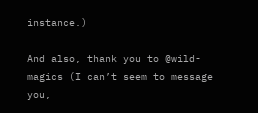instance.)

And also, thank you to @wild-magics (I can’t seem to message you,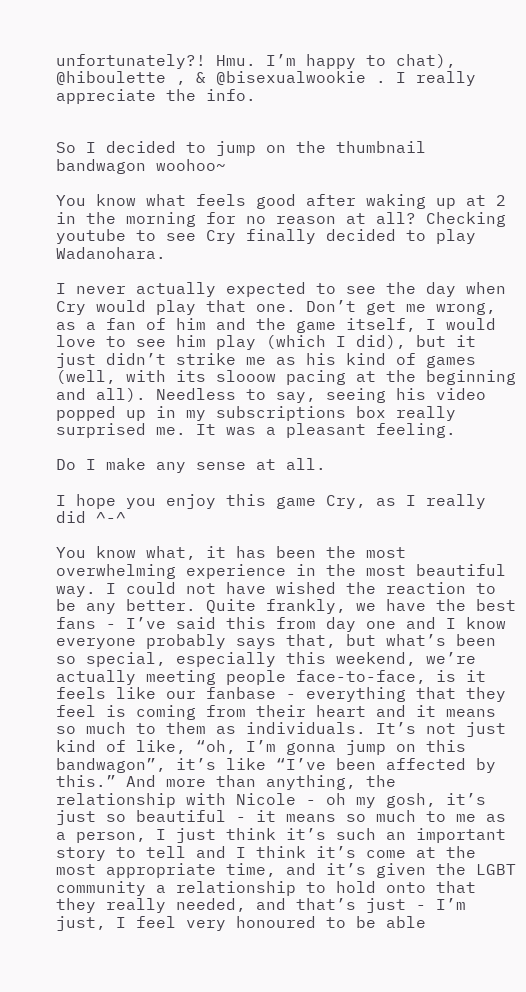unfortunately?! Hmu. I’m happy to chat), @hiboulette , & @bisexualwookie . I really appreciate the info.


So I decided to jump on the thumbnail bandwagon woohoo~

You know what feels good after waking up at 2 in the morning for no reason at all? Checking youtube to see Cry finally decided to play Wadanohara.

I never actually expected to see the day when Cry would play that one. Don’t get me wrong, as a fan of him and the game itself, I would love to see him play (which I did), but it just didn’t strike me as his kind of games (well, with its slooow pacing at the beginning and all). Needless to say, seeing his video popped up in my subscriptions box really surprised me. It was a pleasant feeling.

Do I make any sense at all.

I hope you enjoy this game Cry, as I really did ^-^

You know what, it has been the most overwhelming experience in the most beautiful way. I could not have wished the reaction to be any better. Quite frankly, we have the best fans - I’ve said this from day one and I know everyone probably says that, but what’s been so special, especially this weekend, we’re actually meeting people face-to-face, is it feels like our fanbase - everything that they feel is coming from their heart and it means so much to them as individuals. It’s not just kind of like, “oh, I’m gonna jump on this bandwagon”, it’s like “I’ve been affected by this.” And more than anything, the relationship with Nicole - oh my gosh, it’s just so beautiful - it means so much to me as a person, I just think it’s such an important story to tell and I think it’s come at the most appropriate time, and it’s given the LGBT community a relationship to hold onto that they really needed, and that’s just - I’m just, I feel very honoured to be able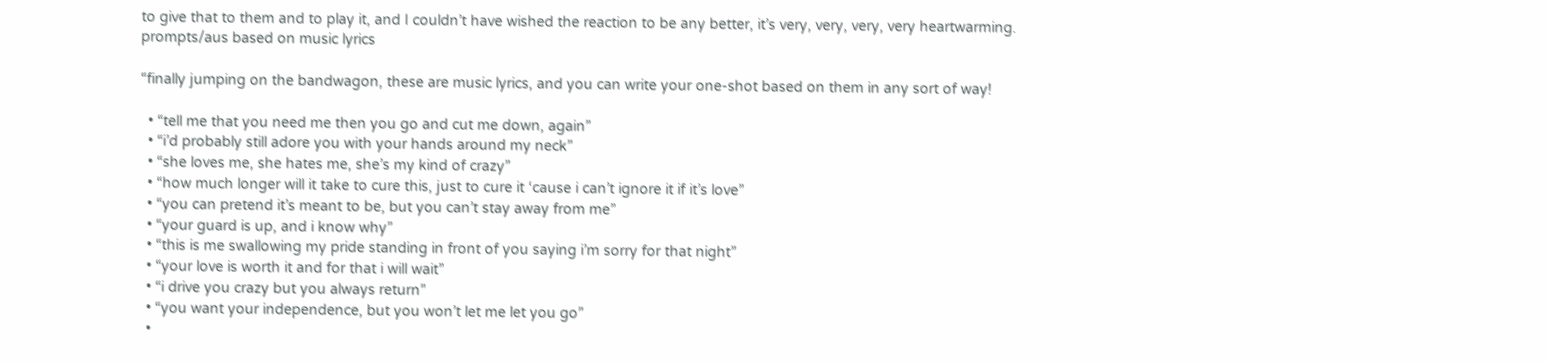to give that to them and to play it, and I couldn’t have wished the reaction to be any better, it’s very, very, very, very heartwarming.
prompts/aus based on music lyrics

“finally jumping on the bandwagon, these are music lyrics, and you can write your one-shot based on them in any sort of way!

  • “tell me that you need me then you go and cut me down, again”
  • “i’d probably still adore you with your hands around my neck”
  • “she loves me, she hates me, she’s my kind of crazy”
  • “how much longer will it take to cure this, just to cure it ‘cause i can’t ignore it if it’s love”
  • “you can pretend it’s meant to be, but you can’t stay away from me”
  • “your guard is up, and i know why”
  • “this is me swallowing my pride standing in front of you saying i’m sorry for that night”
  • “your love is worth it and for that i will wait”
  • “i drive you crazy but you always return”
  • “you want your independence, but you won’t let me let you go”
  •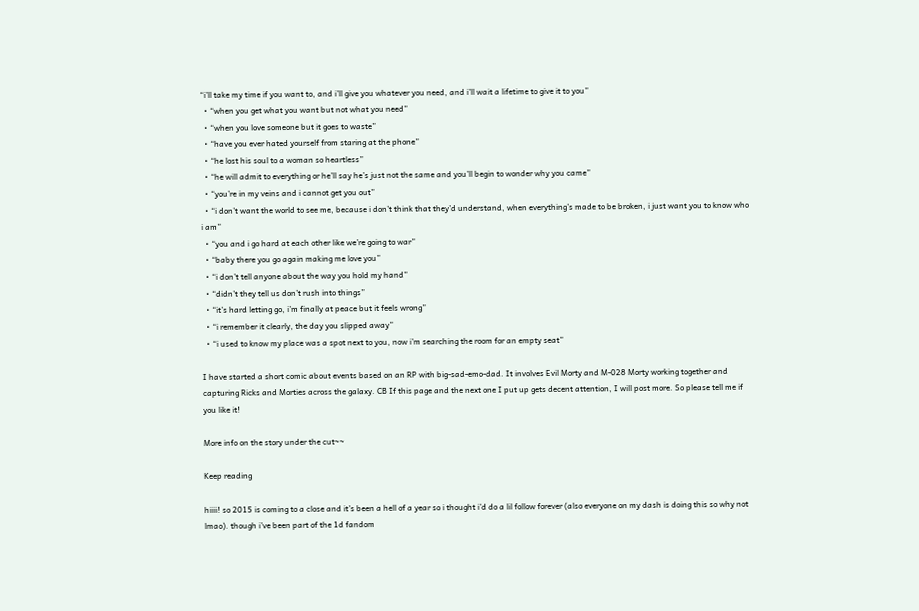“i’ll take my time if you want to, and i’ll give you whatever you need, and i’ll wait a lifetime to give it to you”
  • “when you get what you want but not what you need”
  • “when you love someone but it goes to waste”
  • “have you ever hated yourself from staring at the phone”
  • “he lost his soul to a woman so heartless”
  • “he will admit to everything or he’ll say he’s just not the same and you’ll begin to wonder why you came”
  • “you’re in my veins and i cannot get you out”
  • “i don’t want the world to see me, because i don’t think that they’d understand, when everything’s made to be broken, i just want you to know who i am”
  • “you and i go hard at each other like we’re going to war”
  • “baby there you go again making me love you”
  • “i don’t tell anyone about the way you hold my hand”
  • “didn’t they tell us don’t rush into things”
  • “it’s hard letting go, i’m finally at peace but it feels wrong”
  • “i remember it clearly, the day you slipped away”
  • “i used to know my place was a spot next to you, now i’m searching the room for an empty seat”

I have started a short comic about events based on an RP with big-sad-emo-dad. It involves Evil Morty and M-028 Morty working together and capturing Ricks and Morties across the galaxy. CB If this page and the next one I put up gets decent attention, I will post more. So please tell me if you like it!

More info on the story under the cut~~

Keep reading

hiiii! so 2015 is coming to a close and it’s been a hell of a year so i thought i’d do a lil follow forever (also everyone on my dash is doing this so why not lmao). though i’ve been part of the 1d fandom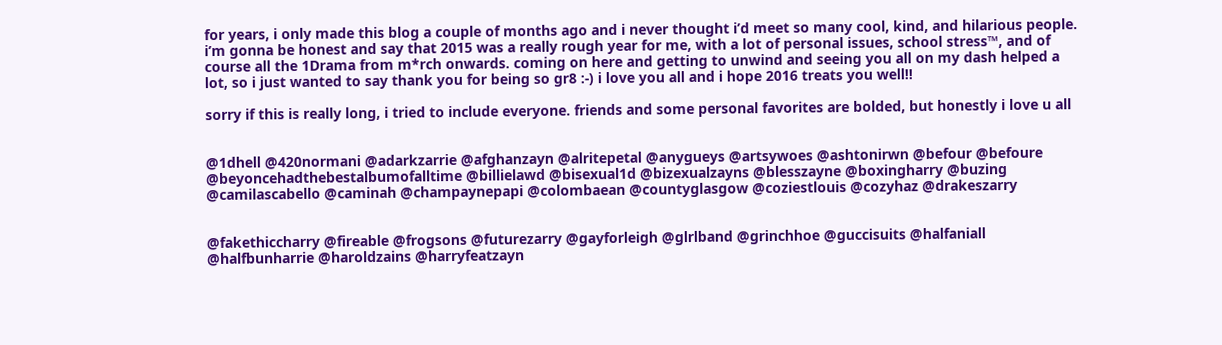for years, i only made this blog a couple of months ago and i never thought i’d meet so many cool, kind, and hilarious people. i’m gonna be honest and say that 2015 was a really rough year for me, with a lot of personal issues, school stress™, and of course all the 1Drama from m*rch onwards. coming on here and getting to unwind and seeing you all on my dash helped a lot, so i just wanted to say thank you for being so gr8 :-) i love you all and i hope 2016 treats you well!!

sorry if this is really long, i tried to include everyone. friends and some personal favorites are bolded, but honestly i love u all


@1dhell @420normani @adarkzarrie @afghanzayn @alritepetal @anygueys @artsywoes @ashtonirwn @befour @befoure @beyoncehadthebestalbumofalltime @billielawd @bisexual1d @bizexualzayns @blesszayne @boxingharry @buzing @camilascabello @caminah @champaynepapi @colombaean @countyglasgow @coziestlouis @cozyhaz @drakeszarry


@fakethiccharry @fireable @frogsons @futurezarry @gayforleigh @glrlband @grinchhoe @guccisuits @halfaniall @halfbunharrie @haroldzains @harryfeatzayn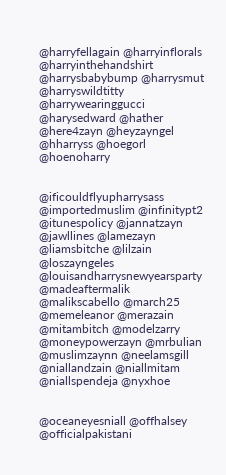@harryfellagain @harryinflorals @harryinthehandshirt @harrysbabybump @harrysmut @harryswildtitty @harrywearinggucci @harysedward @hather @here4zayn @heyzayngel @hharryss @hoegorl @hoenoharry


@ificouldflyupharrysass @importedmuslim @infinitypt2 @itunespolicy @jannatzayn @jawllines @lamezayn @liamsbitche @lilzain @loszayngeles @louisandharrysnewyearsparty @madeaftermalik @malikscabello @march25 @memeleanor @merazain @mitambitch @modelzarry @moneypowerzayn @mrbulian @muslimzaynn @neelamsgill @niallandzain @niallmitam @niallspendeja @nyxhoe


@oceaneyesniall @offhalsey @officialpakistani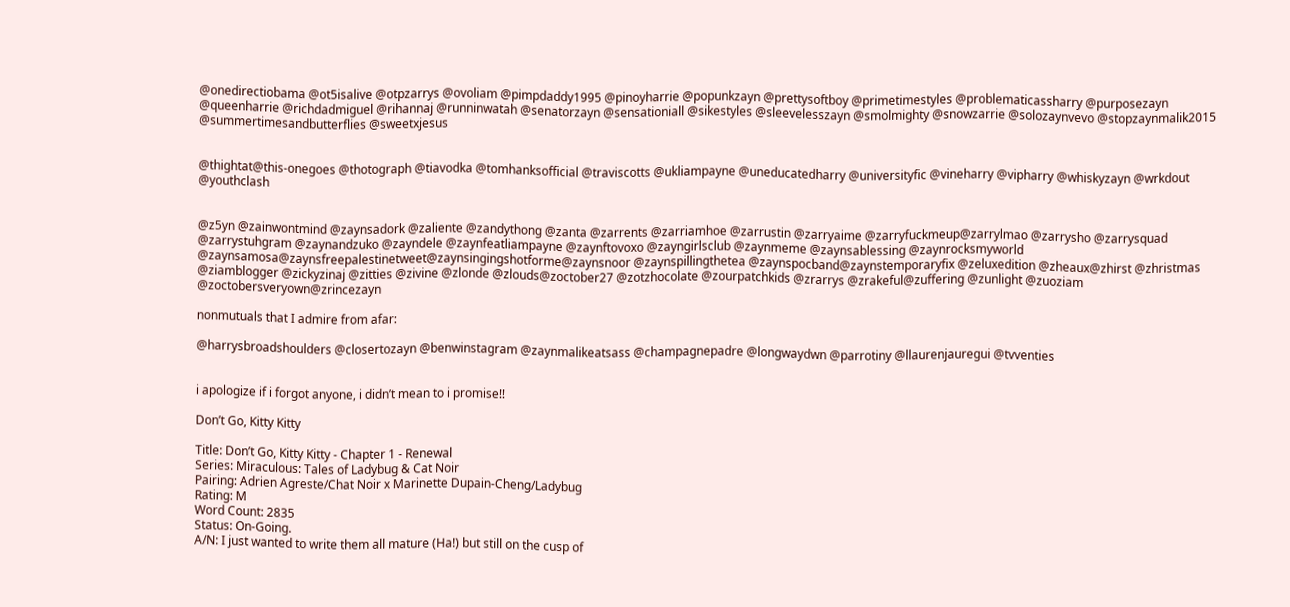@onedirectiobama @ot5isalive @otpzarrys @ovoliam @pimpdaddy1995 @pinoyharrie @popunkzayn @prettysoftboy @primetimestyles @problematicassharry @purposezayn @queenharrie @richdadmiguel @rihannaj @runninwatah @senatorzayn @sensationiall @sikestyles @sleevelesszayn @smolmighty @snowzarrie @solozaynvevo @stopzaynmalik2015 @summertimesandbutterflies @sweetxjesus


@thightat@this-onegoes @thotograph @tiavodka @tomhanksofficial @traviscotts @ukliampayne @uneducatedharry @universityfic @vineharry @vipharry @whiskyzayn @wrkdout @youthclash


@z5yn @zainwontmind @zaynsadork @zaliente @zandythong @zanta @zarrents @zarriamhoe @zarrustin @zarryaime @zarryfuckmeup@zarrylmao @zarrysho @zarrysquad @zarrystuhgram @zaynandzuko @zayndele @zaynfeatliampayne @zaynftovoxo @zayngirlsclub @zaynmeme @zaynsablessing @zaynrocksmyworld @zaynsamosa@zaynsfreepalestinetweet@zaynsingingshotforme@zaynsnoor @zaynspillingthetea @zaynspocband@zaynstemporaryfix @zeluxedition @zheaux@zhirst @zhristmas @ziamblogger @zickyzinaj @zitties @zivine @zlonde @zlouds@zoctober27 @zotzhocolate @zourpatchkids @zrarrys @zrakeful@zuffering @zunlight @zuoziam @zoctobersveryown@zrincezayn

nonmutuals that I admire from afar:

@harrysbroadshoulders @closertozayn @benwinstagram @zaynmalikeatsass @champagnepadre @longwaydwn @parrotiny @llaurenjauregui @tvventies


i apologize if i forgot anyone, i didn’t mean to i promise!!

Don’t Go, Kitty Kitty

Title: Don’t Go, Kitty Kitty - Chapter 1 - Renewal
Series: Miraculous: Tales of Ladybug & Cat Noir
Pairing: Adrien Agreste/Chat Noir x Marinette Dupain-Cheng/Ladybug
Rating: M
Word Count: 2835
Status: On-Going.
A/N: I just wanted to write them all mature (Ha!) but still on the cusp of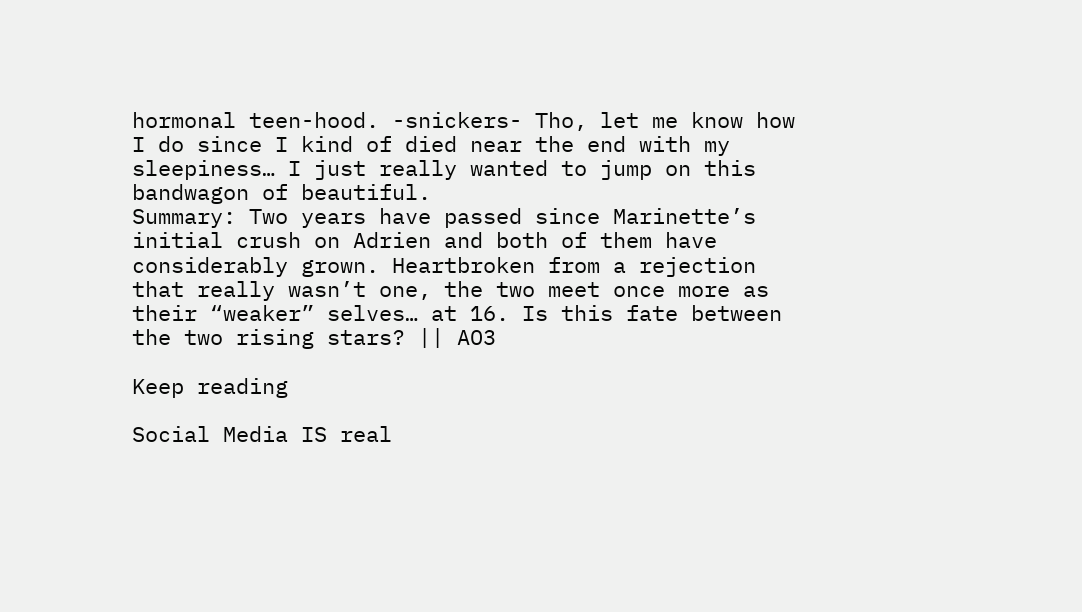hormonal teen-hood. -snickers- Tho, let me know how I do since I kind of died near the end with my sleepiness… I just really wanted to jump on this bandwagon of beautiful.
Summary: Two years have passed since Marinette’s initial crush on Adrien and both of them have considerably grown. Heartbroken from a rejection that really wasn’t one, the two meet once more as their “weaker” selves… at 16. Is this fate between the two rising stars? || AO3

Keep reading

Social Media IS real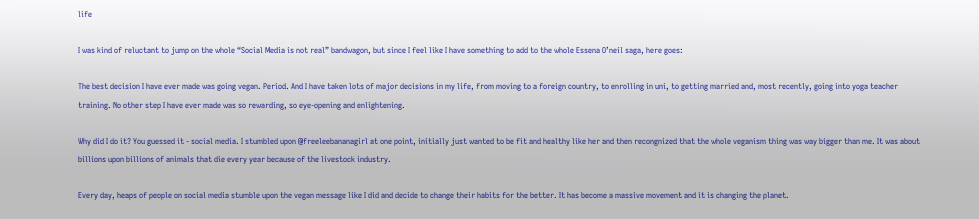life

I was kind of reluctant to jump on the whole “Social Media is not real” bandwagon, but since I feel like I have something to add to the whole Essena O’neil saga, here goes:

The best decision I have ever made was going vegan. Period. And I have taken lots of major decisions in my life, from moving to a foreign country, to enrolling in uni, to getting married and, most recently, going into yoga teacher training. No other step I have ever made was so rewarding, so eye-opening and enlightening.

Why did I do it? You guessed it - social media. I stumbled upon @freeleebananagirl at one point, initially just wanted to be fit and healthy like her and then recongnized that the whole veganism thing was way bigger than me. It was about billions upon billions of animals that die every year because of the livestock industry.

Every day, heaps of people on social media stumble upon the vegan message like I did and decide to change their habits for the better. It has become a massive movement and it is changing the planet.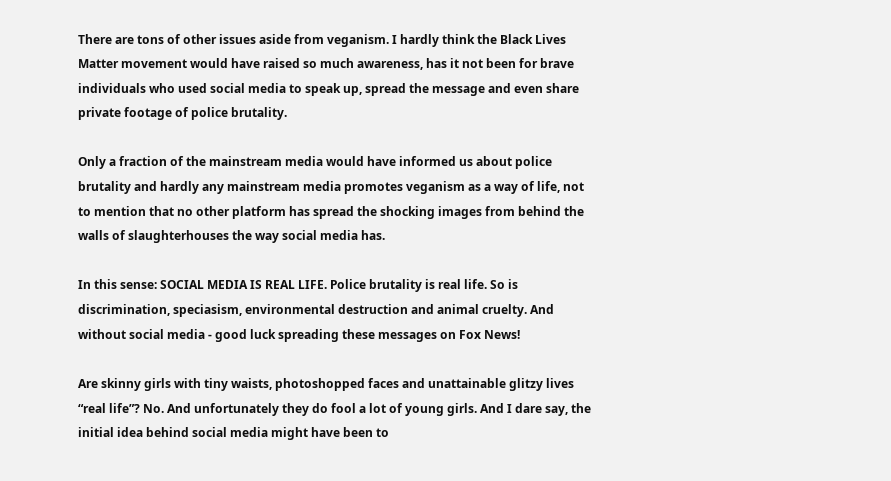There are tons of other issues aside from veganism. I hardly think the Black Lives Matter movement would have raised so much awareness, has it not been for brave individuals who used social media to speak up, spread the message and even share private footage of police brutality.

Only a fraction of the mainstream media would have informed us about police brutality and hardly any mainstream media promotes veganism as a way of life, not to mention that no other platform has spread the shocking images from behind the walls of slaughterhouses the way social media has.

In this sense: SOCIAL MEDIA IS REAL LIFE. Police brutality is real life. So is discrimination, speciasism, environmental destruction and animal cruelty. And without social media - good luck spreading these messages on Fox News!

Are skinny girls with tiny waists, photoshopped faces and unattainable glitzy lives “real life”? No. And unfortunately they do fool a lot of young girls. And I dare say, the initial idea behind social media might have been to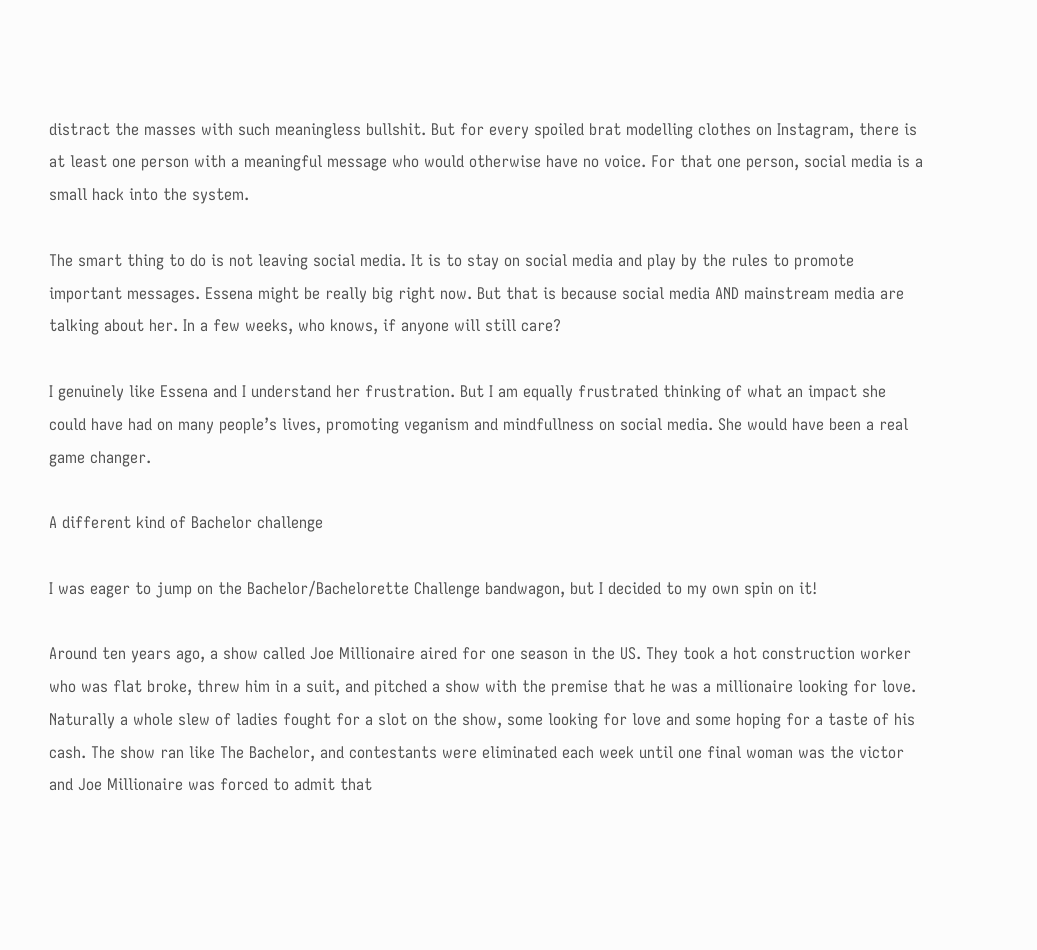distract the masses with such meaningless bullshit. But for every spoiled brat modelling clothes on Instagram, there is at least one person with a meaningful message who would otherwise have no voice. For that one person, social media is a small hack into the system.

The smart thing to do is not leaving social media. It is to stay on social media and play by the rules to promote important messages. Essena might be really big right now. But that is because social media AND mainstream media are talking about her. In a few weeks, who knows, if anyone will still care?

I genuinely like Essena and I understand her frustration. But I am equally frustrated thinking of what an impact she could have had on many people’s lives, promoting veganism and mindfullness on social media. She would have been a real game changer.

A different kind of Bachelor challenge

I was eager to jump on the Bachelor/Bachelorette Challenge bandwagon, but I decided to my own spin on it!

Around ten years ago, a show called Joe Millionaire aired for one season in the US. They took a hot construction worker who was flat broke, threw him in a suit, and pitched a show with the premise that he was a millionaire looking for love. Naturally a whole slew of ladies fought for a slot on the show, some looking for love and some hoping for a taste of his cash. The show ran like The Bachelor, and contestants were eliminated each week until one final woman was the victor and Joe Millionaire was forced to admit that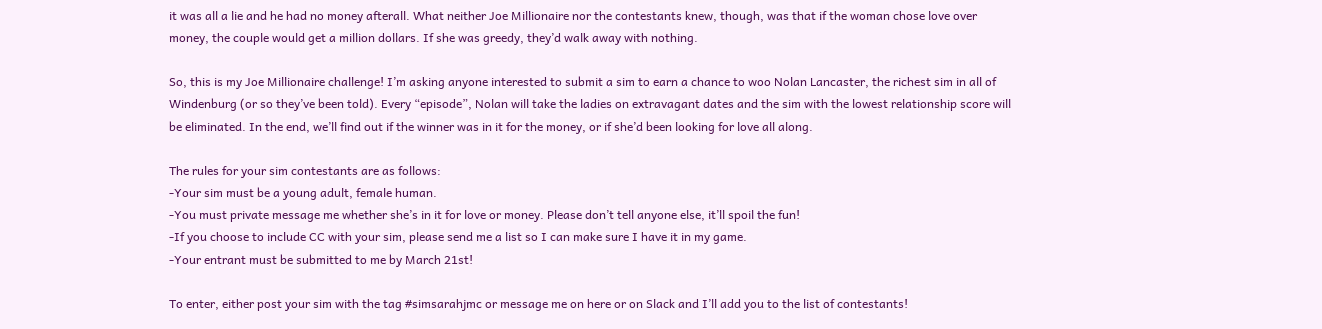it was all a lie and he had no money afterall. What neither Joe Millionaire nor the contestants knew, though, was that if the woman chose love over money, the couple would get a million dollars. If she was greedy, they’d walk away with nothing.

So, this is my Joe Millionaire challenge! I’m asking anyone interested to submit a sim to earn a chance to woo Nolan Lancaster, the richest sim in all of Windenburg (or so they’ve been told). Every “episode”, Nolan will take the ladies on extravagant dates and the sim with the lowest relationship score will be eliminated. In the end, we’ll find out if the winner was in it for the money, or if she’d been looking for love all along.

The rules for your sim contestants are as follows:
-Your sim must be a young adult, female human.
-You must private message me whether she’s in it for love or money. Please don’t tell anyone else, it’ll spoil the fun!
-If you choose to include CC with your sim, please send me a list so I can make sure I have it in my game.
-Your entrant must be submitted to me by March 21st!

To enter, either post your sim with the tag #simsarahjmc or message me on here or on Slack and I’ll add you to the list of contestants!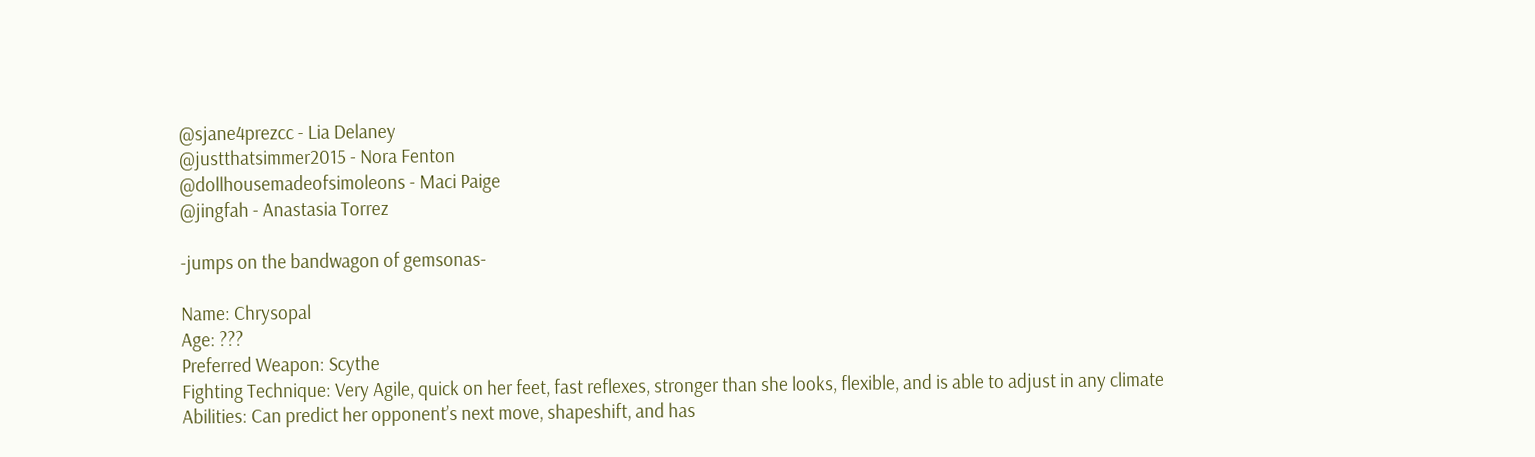@sjane4prezcc - Lia Delaney
@justthatsimmer2015 - Nora Fenton
@dollhousemadeofsimoleons - Maci Paige
@jingfah - Anastasia Torrez

-jumps on the bandwagon of gemsonas-

Name: Chrysopal
Age: ???
Preferred Weapon: Scythe
Fighting Technique: Very Agile, quick on her feet, fast reflexes, stronger than she looks, flexible, and is able to adjust in any climate
Abilities: Can predict her opponent’s next move, shapeshift, and has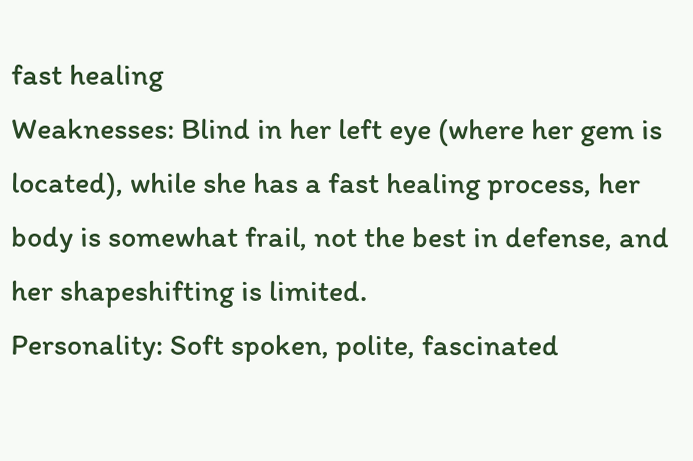fast healing
Weaknesses: Blind in her left eye (where her gem is located), while she has a fast healing process, her body is somewhat frail, not the best in defense, and her shapeshifting is limited.
Personality: Soft spoken, polite, fascinated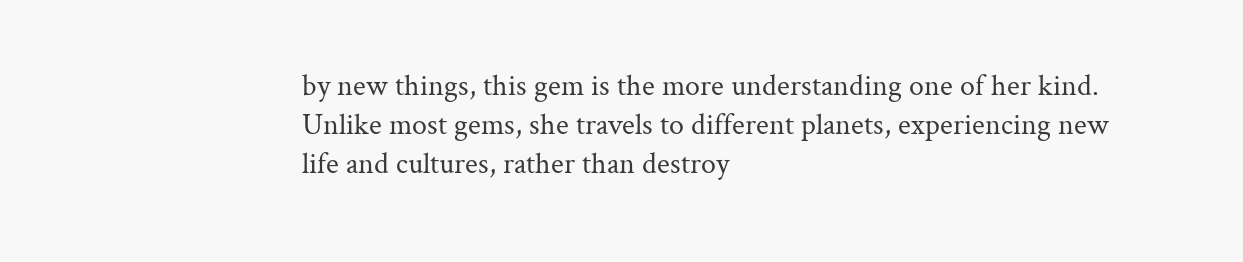by new things, this gem is the more understanding one of her kind. Unlike most gems, she travels to different planets, experiencing new life and cultures, rather than destroy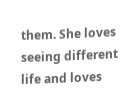them. She loves seeing different life and loves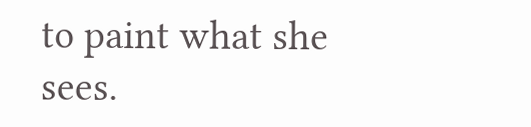to paint what she sees.